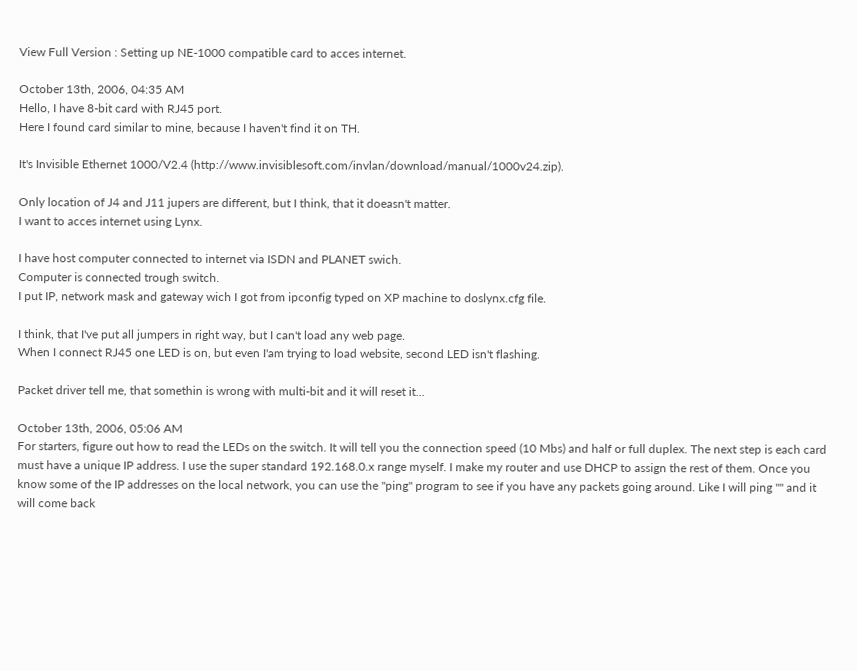View Full Version : Setting up NE-1000 compatible card to acces internet.

October 13th, 2006, 04:35 AM
Hello, I have 8-bit card with RJ45 port.
Here I found card similar to mine, because I haven't find it on TH.

It's Invisible Ethernet 1000/V2.4 (http://www.invisiblesoft.com/invlan/download/manual/1000v24.zip).

Only location of J4 and J11 jupers are different, but I think, that it doeasn't matter.
I want to acces internet using Lynx.

I have host computer connected to internet via ISDN and PLANET swich.
Computer is connected trough switch.
I put IP, network mask and gateway wich I got from ipconfig typed on XP machine to doslynx.cfg file.

I think, that I've put all jumpers in right way, but I can't load any web page.
When I connect RJ45 one LED is on, but even I'am trying to load website, second LED isn't flashing.

Packet driver tell me, that somethin is wrong with multi-bit and it will reset it...

October 13th, 2006, 05:06 AM
For starters, figure out how to read the LEDs on the switch. It will tell you the connection speed (10 Mbs) and half or full duplex. The next step is each card must have a unique IP address. I use the super standard 192.168.0.x range myself. I make my router and use DHCP to assign the rest of them. Once you know some of the IP addresses on the local network, you can use the "ping" program to see if you have any packets going around. Like I will ping "" and it will come back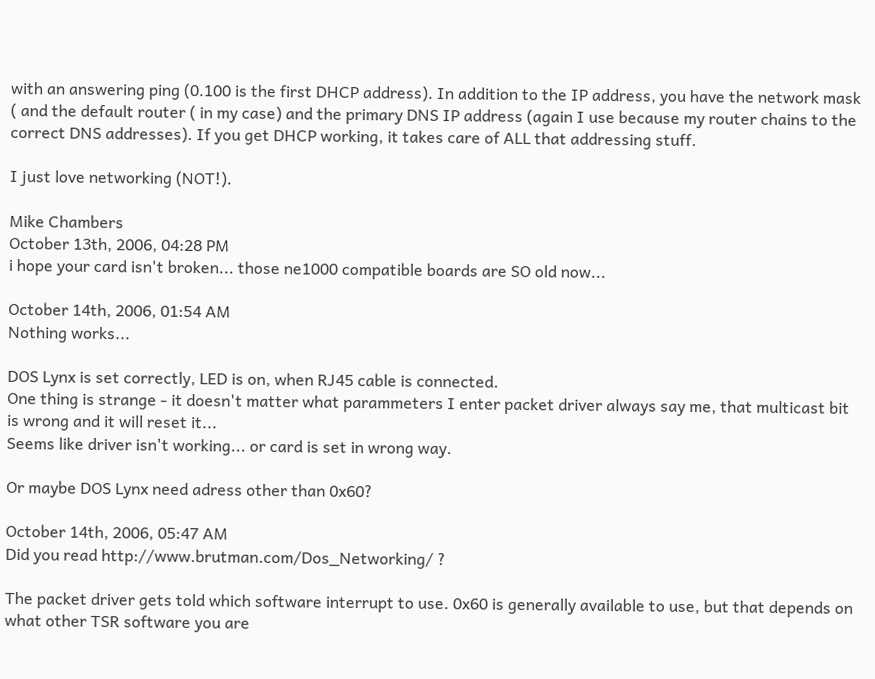with an answering ping (0.100 is the first DHCP address). In addition to the IP address, you have the network mask ( and the default router ( in my case) and the primary DNS IP address (again I use because my router chains to the correct DNS addresses). If you get DHCP working, it takes care of ALL that addressing stuff.

I just love networking (NOT!).

Mike Chambers
October 13th, 2006, 04:28 PM
i hope your card isn't broken... those ne1000 compatible boards are SO old now...

October 14th, 2006, 01:54 AM
Nothing works...

DOS Lynx is set correctly, LED is on, when RJ45 cable is connected.
One thing is strange - it doesn't matter what parammeters I enter packet driver always say me, that multicast bit is wrong and it will reset it...
Seems like driver isn't working... or card is set in wrong way.

Or maybe DOS Lynx need adress other than 0x60?

October 14th, 2006, 05:47 AM
Did you read http://www.brutman.com/Dos_Networking/ ?

The packet driver gets told which software interrupt to use. 0x60 is generally available to use, but that depends on what other TSR software you are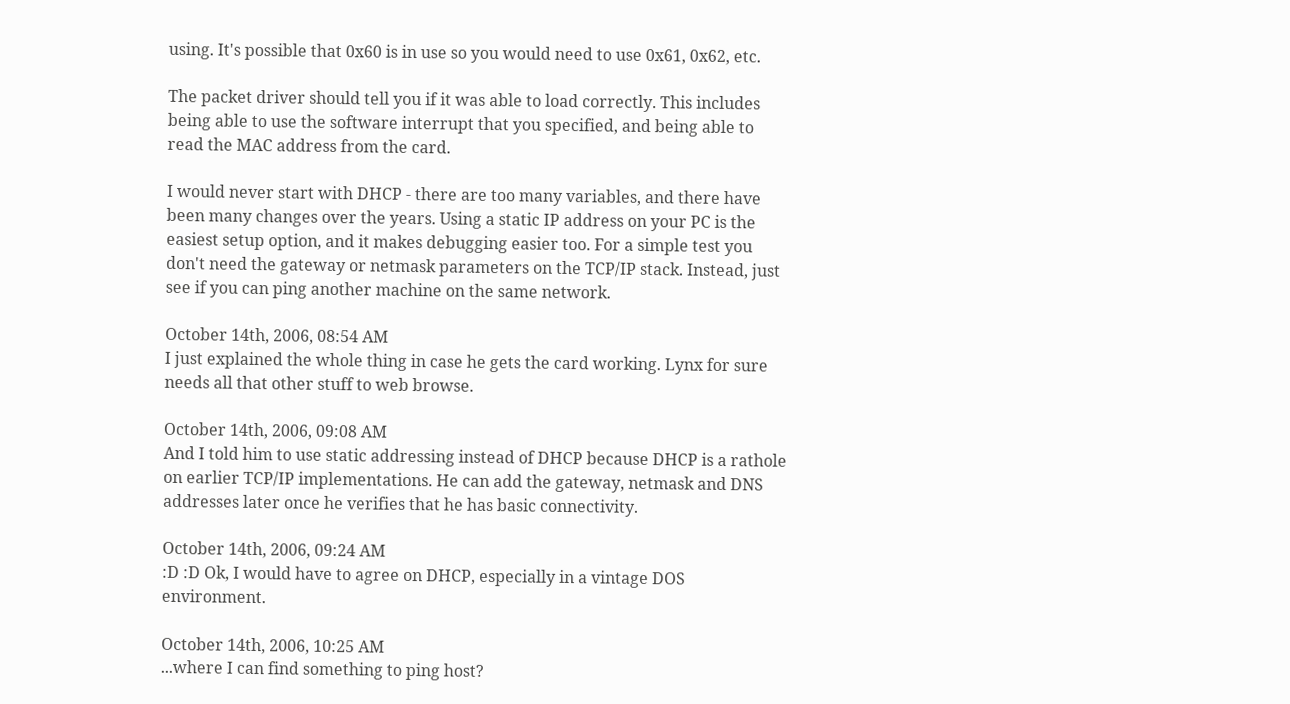using. It's possible that 0x60 is in use so you would need to use 0x61, 0x62, etc.

The packet driver should tell you if it was able to load correctly. This includes being able to use the software interrupt that you specified, and being able to read the MAC address from the card.

I would never start with DHCP - there are too many variables, and there have been many changes over the years. Using a static IP address on your PC is the easiest setup option, and it makes debugging easier too. For a simple test you don't need the gateway or netmask parameters on the TCP/IP stack. Instead, just see if you can ping another machine on the same network.

October 14th, 2006, 08:54 AM
I just explained the whole thing in case he gets the card working. Lynx for sure needs all that other stuff to web browse.

October 14th, 2006, 09:08 AM
And I told him to use static addressing instead of DHCP because DHCP is a rathole on earlier TCP/IP implementations. He can add the gateway, netmask and DNS addresses later once he verifies that he has basic connectivity.

October 14th, 2006, 09:24 AM
:D :D Ok, I would have to agree on DHCP, especially in a vintage DOS environment.

October 14th, 2006, 10:25 AM
...where I can find something to ping host?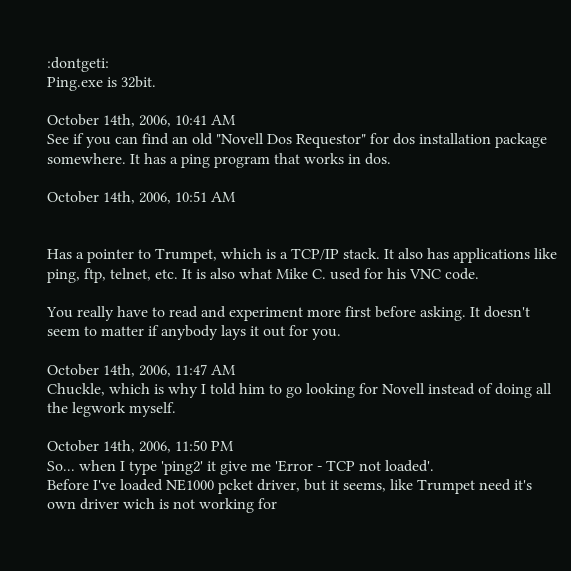:dontgeti:
Ping.exe is 32bit.

October 14th, 2006, 10:41 AM
See if you can find an old "Novell Dos Requestor" for dos installation package somewhere. It has a ping program that works in dos.

October 14th, 2006, 10:51 AM


Has a pointer to Trumpet, which is a TCP/IP stack. It also has applications like ping, ftp, telnet, etc. It is also what Mike C. used for his VNC code.

You really have to read and experiment more first before asking. It doesn't seem to matter if anybody lays it out for you.

October 14th, 2006, 11:47 AM
Chuckle, which is why I told him to go looking for Novell instead of doing all the legwork myself.

October 14th, 2006, 11:50 PM
So... when I type 'ping2' it give me 'Error - TCP not loaded'.
Before I've loaded NE1000 pcket driver, but it seems, like Trumpet need it's own driver wich is not working for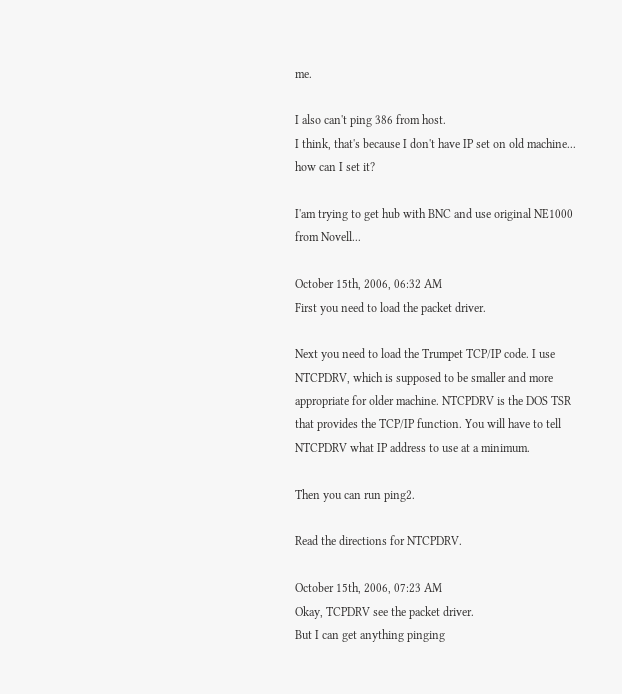me.

I also can't ping 386 from host.
I think, that's because I don't have IP set on old machine...
how can I set it?

I'am trying to get hub with BNC and use original NE1000 from Novell...

October 15th, 2006, 06:32 AM
First you need to load the packet driver.

Next you need to load the Trumpet TCP/IP code. I use NTCPDRV, which is supposed to be smaller and more appropriate for older machine. NTCPDRV is the DOS TSR that provides the TCP/IP function. You will have to tell NTCPDRV what IP address to use at a minimum.

Then you can run ping2.

Read the directions for NTCPDRV.

October 15th, 2006, 07:23 AM
Okay, TCPDRV see the packet driver.
But I can get anything pinging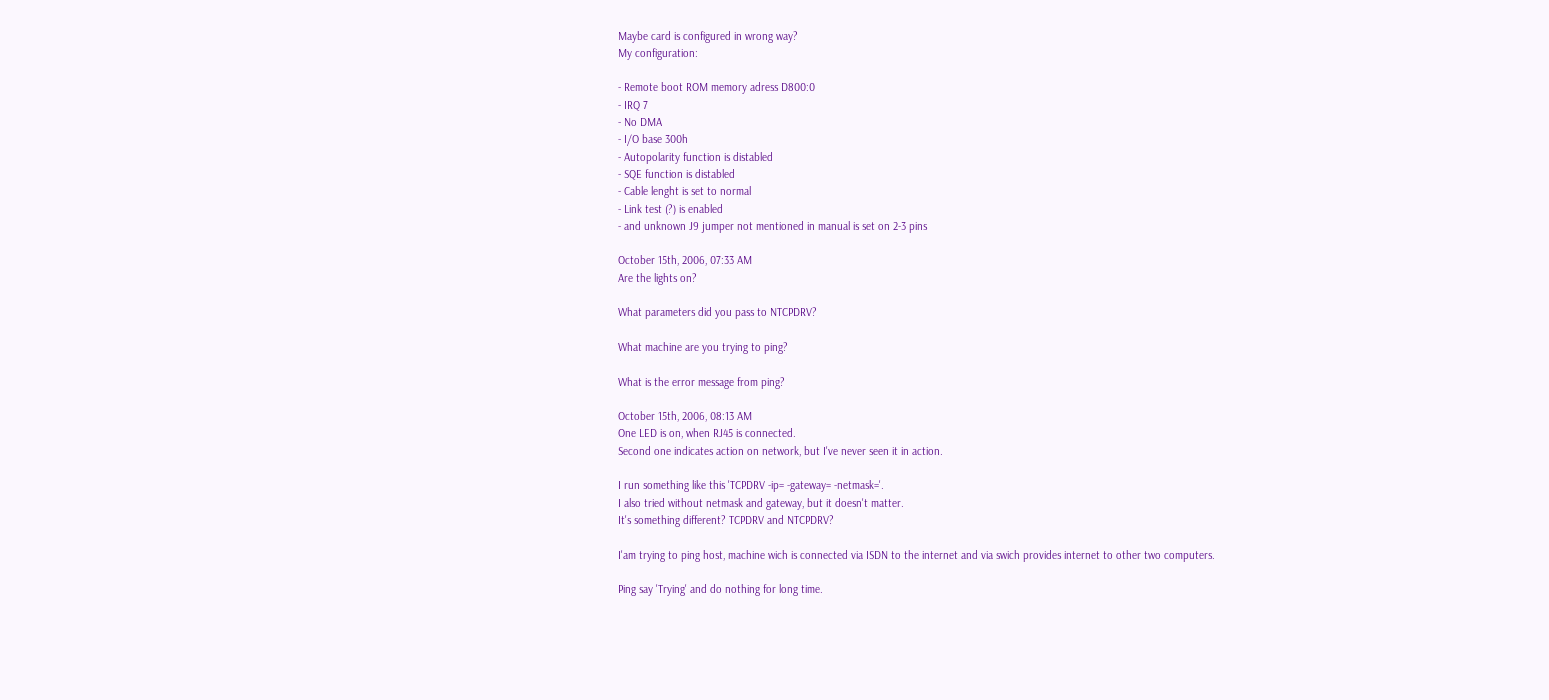Maybe card is configured in wrong way?
My configuration:

- Remote boot ROM memory adress D800:0
- IRQ 7
- No DMA
- I/O base 300h
- Autopolarity function is distabled
- SQE function is distabled
- Cable lenght is set to normal
- Link test (?) is enabled
- and unknown J9 jumper not mentioned in manual is set on 2-3 pins

October 15th, 2006, 07:33 AM
Are the lights on?

What parameters did you pass to NTCPDRV?

What machine are you trying to ping?

What is the error message from ping?

October 15th, 2006, 08:13 AM
One LED is on, when RJ45 is connected.
Second one indicates action on network, but I've never seen it in action.

I run something like this 'TCPDRV -ip= -gateway= -netmask='.
I also tried without netmask and gateway, but it doesn't matter.
It's something different? TCPDRV and NTCPDRV?

I'am trying to ping host, machine wich is connected via ISDN to the internet and via swich provides internet to other two computers.

Ping say 'Trying' and do nothing for long time.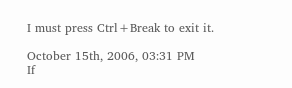I must press Ctrl+Break to exit it.

October 15th, 2006, 03:31 PM
If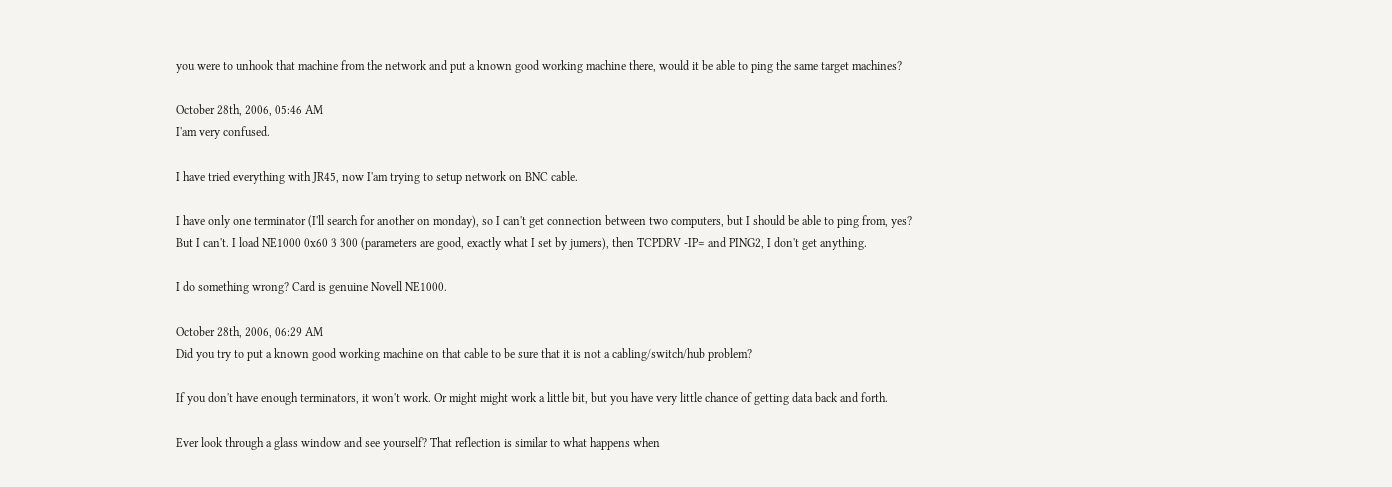you were to unhook that machine from the network and put a known good working machine there, would it be able to ping the same target machines?

October 28th, 2006, 05:46 AM
I'am very confused.

I have tried everything with JR45, now I'am trying to setup network on BNC cable.

I have only one terminator (I'll search for another on monday), so I can't get connection between two computers, but I should be able to ping from, yes?
But I can't. I load NE1000 0x60 3 300 (parameters are good, exactly what I set by jumers), then TCPDRV -IP= and PING2, I don't get anything.

I do something wrong? Card is genuine Novell NE1000.

October 28th, 2006, 06:29 AM
Did you try to put a known good working machine on that cable to be sure that it is not a cabling/switch/hub problem?

If you don't have enough terminators, it won't work. Or might might work a little bit, but you have very little chance of getting data back and forth.

Ever look through a glass window and see yourself? That reflection is similar to what happens when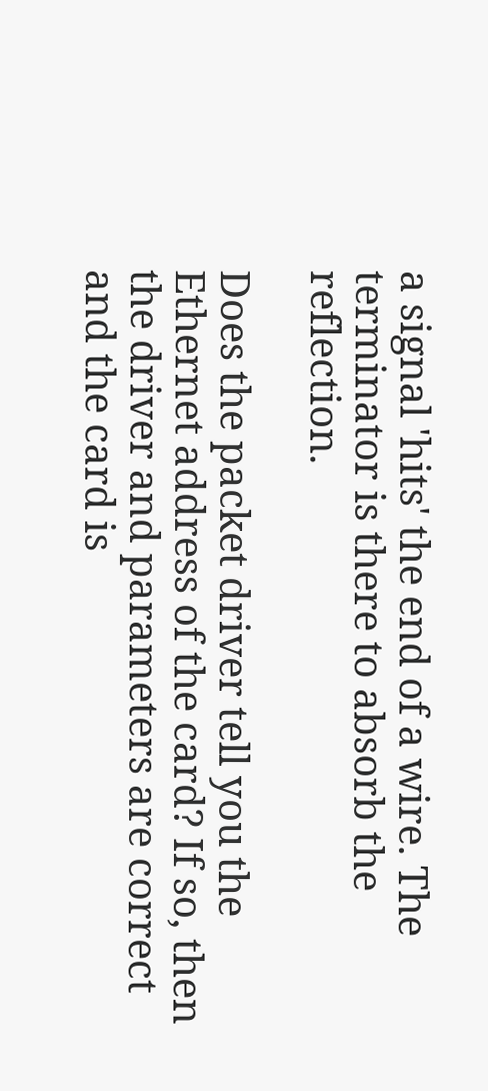a signal 'hits' the end of a wire. The terminator is there to absorb the reflection.

Does the packet driver tell you the Ethernet address of the card? If so, then the driver and parameters are correct and the card is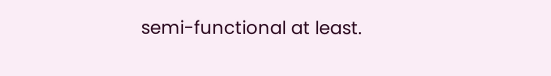semi-functional at least.